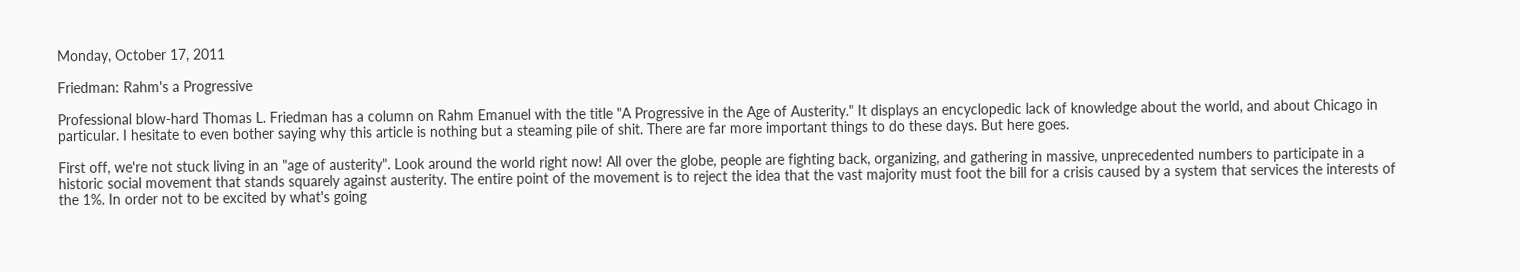Monday, October 17, 2011

Friedman: Rahm's a Progressive

Professional blow-hard Thomas L. Friedman has a column on Rahm Emanuel with the title "A Progressive in the Age of Austerity." It displays an encyclopedic lack of knowledge about the world, and about Chicago in particular. I hesitate to even bother saying why this article is nothing but a steaming pile of shit. There are far more important things to do these days. But here goes.

First off, we're not stuck living in an "age of austerity". Look around the world right now! All over the globe, people are fighting back, organizing, and gathering in massive, unprecedented numbers to participate in a historic social movement that stands squarely against austerity. The entire point of the movement is to reject the idea that the vast majority must foot the bill for a crisis caused by a system that services the interests of the 1%. In order not to be excited by what's going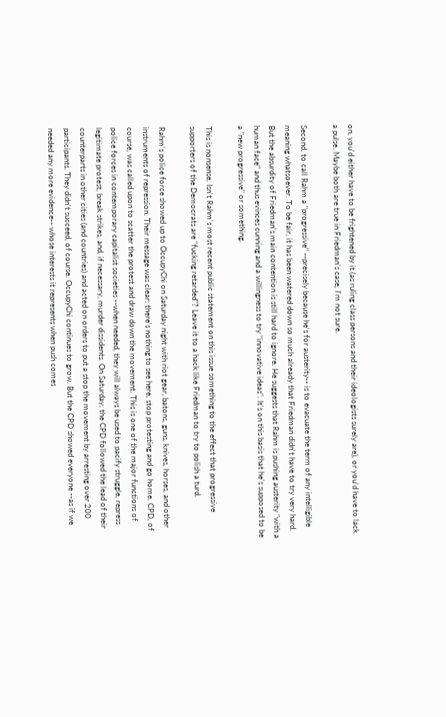on, you'd either have to be frightened by it (as ruling class persons and their ideologists surely are), or you'd have to lack a pulse. Maybe both are true in Friedman's case, I'm not sure.

Second, to call Rahm a "progressive" --precisely because he's for austerity-- is to evacuate the term of any intelligible meaning whatsoever. To be fair, it has been watered down so much already that Friedman didn't have to try very hard. But the absurdity of Friedman's main contention is still hard to ignore. He suggests that Rahm is pushing austerity "with a human face" and thus evinces cunning and a willingness to try "innovative ideas". It's on this basis that he's supposed to be a "new progressive" or something.

This is nonsense. Isn't Rahm's most recent public statement on this issue something to the effect that progressive supporters of the Democrats are "fucking retarded"? Leave it to a hack like Friedman to try to polish a turd.

Rahm's police force showed up to OccupyChi on Saturday night with riot gear, batons, guns, knives, horses, and other instruments of repression. Their message was clear: there's nothing to see here, stop protesting and go home. CPD, of course, was called upon to scatter the protest and draw down the movement. This is one of the major functions of police forces in contemporary capitalist societies --when needed, they will always be used to pacify struggle, repress legitimate protest, break strikes, and, if necessary, murder dissidents. On Saturday, the CPD followed the lead of their counterparts in other cities (and countries) and acted on orders to put a stop the movement by arresting over 200 participants. They didn't succeed, of course. OccupyChi continues to grow. But the CPD showed everyone --as if we needed any more evidence-- whose interests it represents when push comes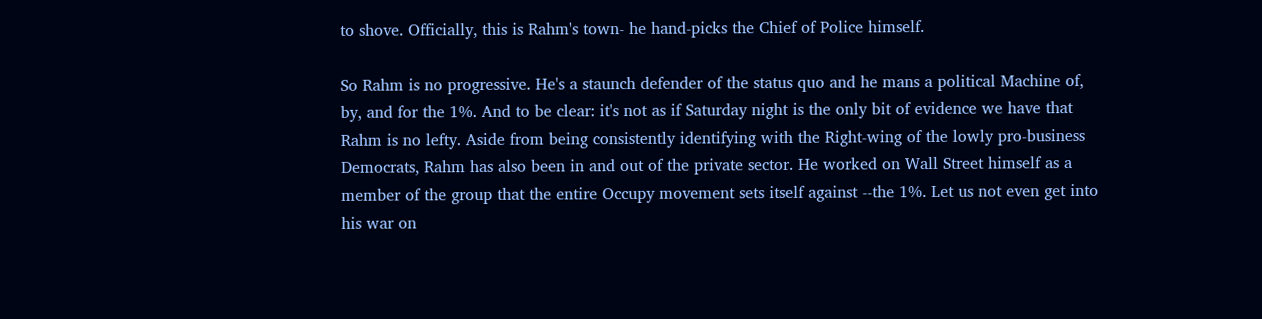to shove. Officially, this is Rahm's town- he hand-picks the Chief of Police himself.

So Rahm is no progressive. He's a staunch defender of the status quo and he mans a political Machine of, by, and for the 1%. And to be clear: it's not as if Saturday night is the only bit of evidence we have that Rahm is no lefty. Aside from being consistently identifying with the Right-wing of the lowly pro-business Democrats, Rahm has also been in and out of the private sector. He worked on Wall Street himself as a member of the group that the entire Occupy movement sets itself against --the 1%. Let us not even get into his war on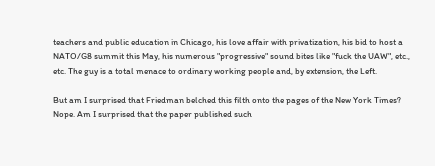teachers and public education in Chicago, his love affair with privatization, his bid to host a NATO/G8 summit this May, his numerous "progressive" sound bites like "fuck the UAW", etc., etc. The guy is a total menace to ordinary working people and, by extension, the Left.

But am I surprised that Friedman belched this filth onto the pages of the New York Times? Nope. Am I surprised that the paper published such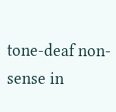tone-deaf non-sense in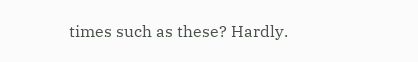times such as these? Hardly.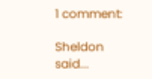1 comment:

Sheldon said...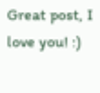Great post, I love you! :)